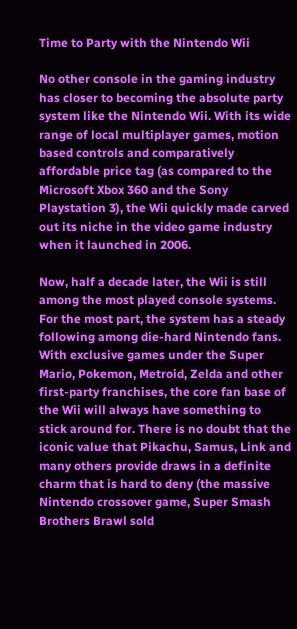Time to Party with the Nintendo Wii

No other console in the gaming industry has closer to becoming the absolute party system like the Nintendo Wii. With its wide range of local multiplayer games, motion based controls and comparatively affordable price tag (as compared to the Microsoft Xbox 360 and the Sony Playstation 3), the Wii quickly made carved out its niche in the video game industry when it launched in 2006.

Now, half a decade later, the Wii is still among the most played console systems. For the most part, the system has a steady following among die-hard Nintendo fans. With exclusive games under the Super Mario, Pokemon, Metroid, Zelda and other first-party franchises, the core fan base of the Wii will always have something to stick around for. There is no doubt that the iconic value that Pikachu, Samus, Link and many others provide draws in a definite charm that is hard to deny (the massive Nintendo crossover game, Super Smash Brothers Brawl sold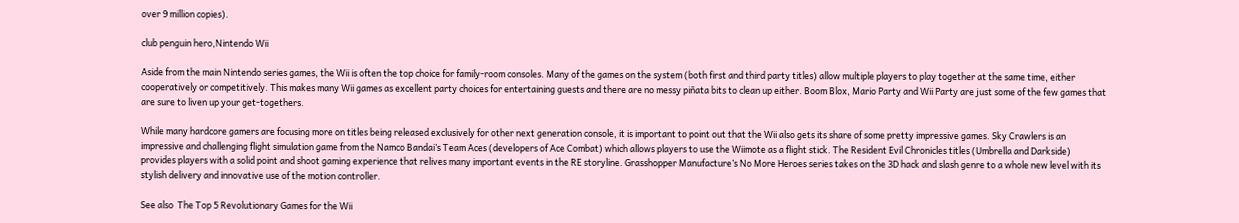over 9 million copies).

club penguin hero,Nintendo Wii

Aside from the main Nintendo series games, the Wii is often the top choice for family-room consoles. Many of the games on the system (both first and third party titles) allow multiple players to play together at the same time, either cooperatively or competitively. This makes many Wii games as excellent party choices for entertaining guests and there are no messy piñata bits to clean up either. Boom Blox, Mario Party and Wii Party are just some of the few games that are sure to liven up your get-togethers.

While many hardcore gamers are focusing more on titles being released exclusively for other next generation console, it is important to point out that the Wii also gets its share of some pretty impressive games. Sky Crawlers is an impressive and challenging flight simulation game from the Namco Bandai’s Team Aces (developers of Ace Combat) which allows players to use the Wiimote as a flight stick. The Resident Evil Chronicles titles (Umbrella and Darkside) provides players with a solid point and shoot gaming experience that relives many important events in the RE storyline. Grasshopper Manufacture’s No More Heroes series takes on the 3D hack and slash genre to a whole new level with its stylish delivery and innovative use of the motion controller.

See also  The Top 5 Revolutionary Games for the Wii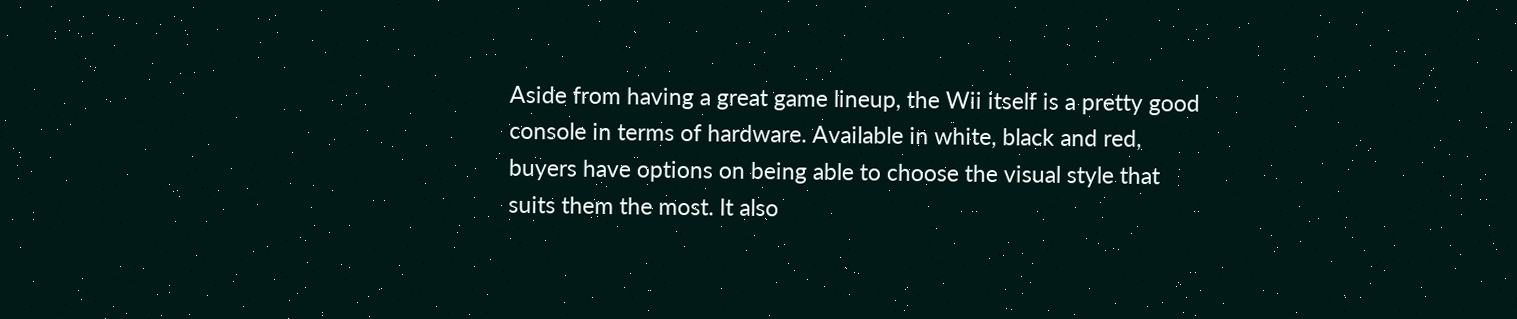Aside from having a great game lineup, the Wii itself is a pretty good console in terms of hardware. Available in white, black and red, buyers have options on being able to choose the visual style that suits them the most. It also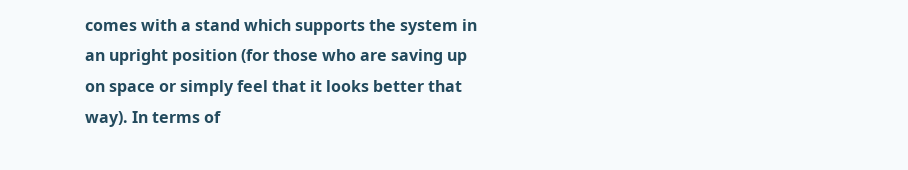comes with a stand which supports the system in an upright position (for those who are saving up on space or simply feel that it looks better that way). In terms of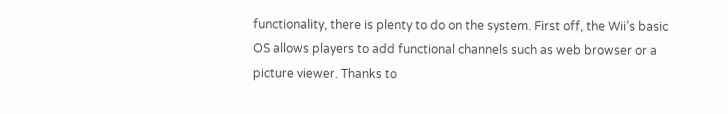functionality, there is plenty to do on the system. First off, the Wii’s basic OS allows players to add functional channels such as web browser or a picture viewer. Thanks to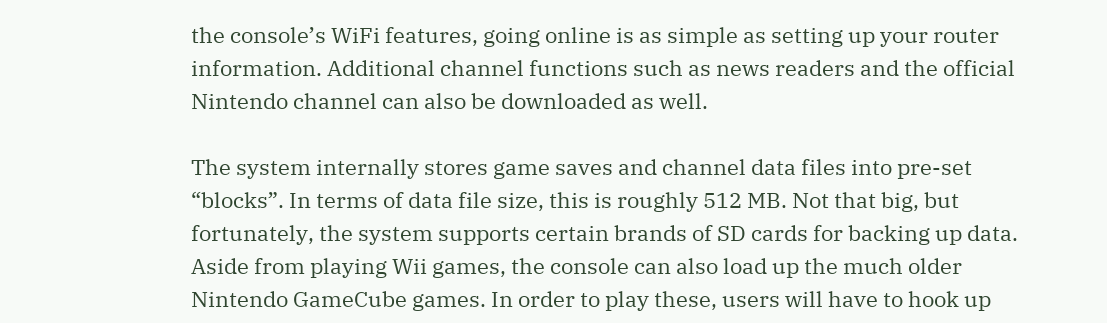the console’s WiFi features, going online is as simple as setting up your router information. Additional channel functions such as news readers and the official Nintendo channel can also be downloaded as well.

The system internally stores game saves and channel data files into pre-set “blocks”. In terms of data file size, this is roughly 512 MB. Not that big, but fortunately, the system supports certain brands of SD cards for backing up data. Aside from playing Wii games, the console can also load up the much older Nintendo GameCube games. In order to play these, users will have to hook up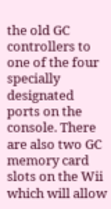the old GC controllers to one of the four specially designated ports on the console. There are also two GC memory card slots on the Wii which will allow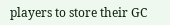players to store their GC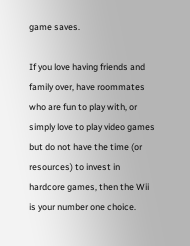game saves.

If you love having friends and family over, have roommates who are fun to play with, or simply love to play video games but do not have the time (or resources) to invest in hardcore games, then the Wii is your number one choice.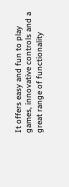It offers easy and fun to play games, innovative controls and a great range of functionality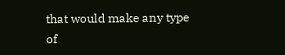that would make any type of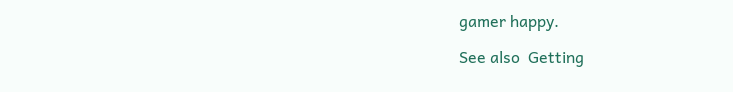gamer happy.

See also  Getting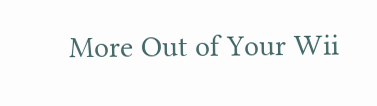More Out of Your Wii